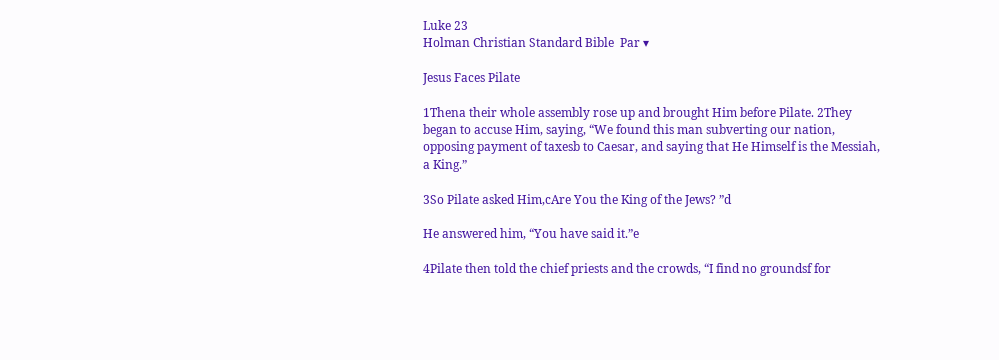Luke 23
Holman Christian Standard Bible  Par ▾

Jesus Faces Pilate

1Thena their whole assembly rose up and brought Him before Pilate. 2They began to accuse Him, saying, “We found this man subverting our nation, opposing payment of taxesb to Caesar, and saying that He Himself is the Messiah, a King.”

3So Pilate asked Him,cAre You the King of the Jews? ”d

He answered him, “You have said it.”e

4Pilate then told the chief priests and the crowds, “I find no groundsf for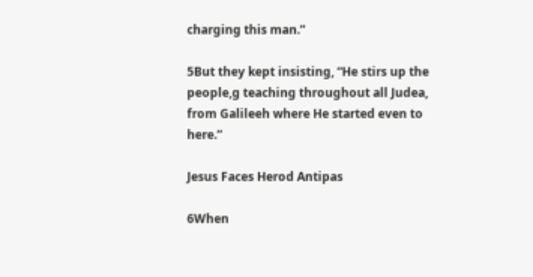charging this man.”

5But they kept insisting, “He stirs up the people,g teaching throughout all Judea, from Galileeh where He started even to here.”

Jesus Faces Herod Antipas

6When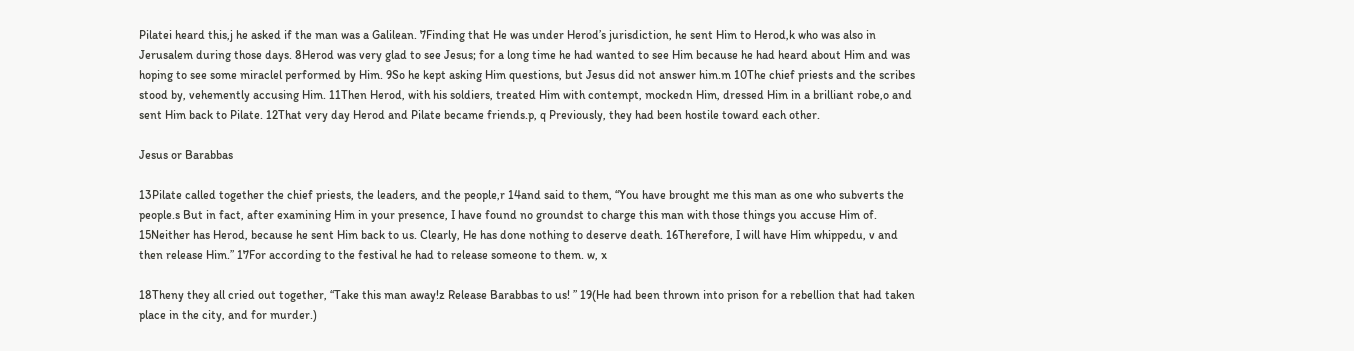Pilatei heard this,j he asked if the man was a Galilean. 7Finding that He was under Herod’s jurisdiction, he sent Him to Herod,k who was also in Jerusalem during those days. 8Herod was very glad to see Jesus; for a long time he had wanted to see Him because he had heard about Him and was hoping to see some miraclel performed by Him. 9So he kept asking Him questions, but Jesus did not answer him.m 10The chief priests and the scribes stood by, vehemently accusing Him. 11Then Herod, with his soldiers, treated Him with contempt, mockedn Him, dressed Him in a brilliant robe,o and sent Him back to Pilate. 12That very day Herod and Pilate became friends.p, q Previously, they had been hostile toward each other.

Jesus or Barabbas

13Pilate called together the chief priests, the leaders, and the people,r 14and said to them, “You have brought me this man as one who subverts the people.s But in fact, after examining Him in your presence, I have found no groundst to charge this man with those things you accuse Him of. 15Neither has Herod, because he sent Him back to us. Clearly, He has done nothing to deserve death. 16Therefore, I will have Him whippedu, v and then release Him.” 17For according to the festival he had to release someone to them. w, x

18Theny they all cried out together, “Take this man away!z Release Barabbas to us! ” 19(He had been thrown into prison for a rebellion that had taken place in the city, and for murder.)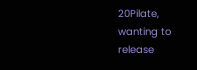20Pilate, wanting to release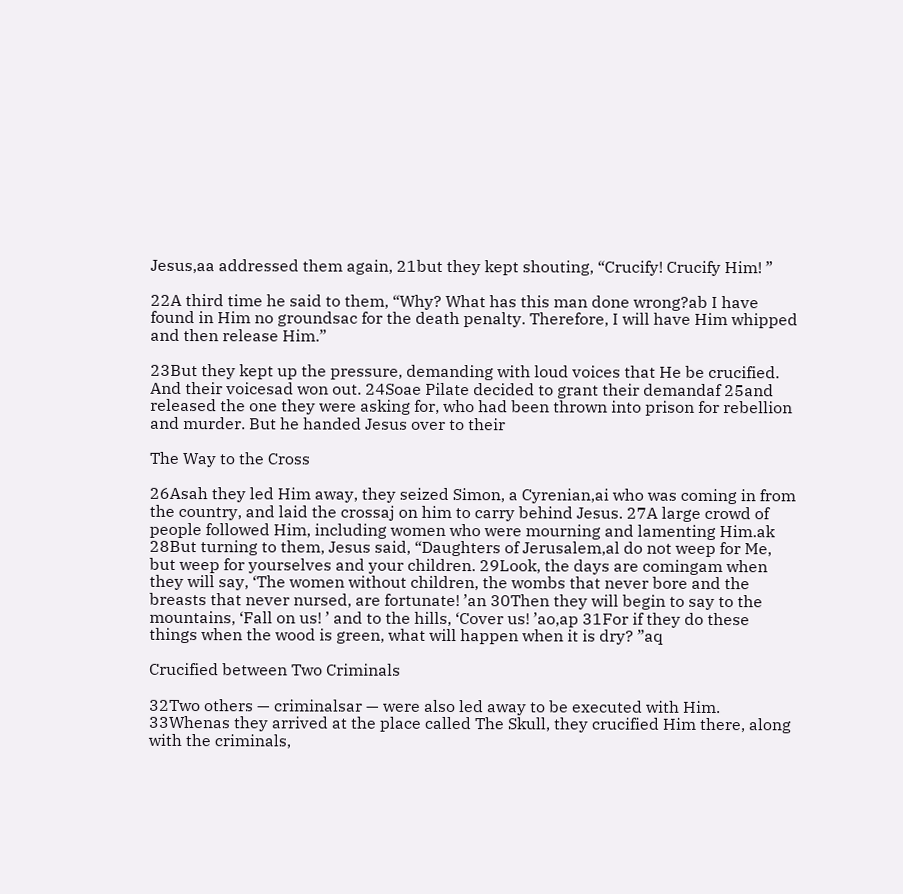Jesus,aa addressed them again, 21but they kept shouting, “Crucify! Crucify Him! ”

22A third time he said to them, “Why? What has this man done wrong?ab I have found in Him no groundsac for the death penalty. Therefore, I will have Him whipped and then release Him.”

23But they kept up the pressure, demanding with loud voices that He be crucified. And their voicesad won out. 24Soae Pilate decided to grant their demandaf 25and released the one they were asking for, who had been thrown into prison for rebellion and murder. But he handed Jesus over to their

The Way to the Cross

26Asah they led Him away, they seized Simon, a Cyrenian,ai who was coming in from the country, and laid the crossaj on him to carry behind Jesus. 27A large crowd of people followed Him, including women who were mourning and lamenting Him.ak 28But turning to them, Jesus said, “Daughters of Jerusalem,al do not weep for Me, but weep for yourselves and your children. 29Look, the days are comingam when they will say, ‘The women without children, the wombs that never bore and the breasts that never nursed, are fortunate! ’an 30Then they will begin to say to the mountains, ‘Fall on us! ’ and to the hills, ‘Cover us! ’ao,ap 31For if they do these things when the wood is green, what will happen when it is dry? ”aq

Crucified between Two Criminals

32Two others — criminalsar — were also led away to be executed with Him. 33Whenas they arrived at the place called The Skull, they crucified Him there, along with the criminals,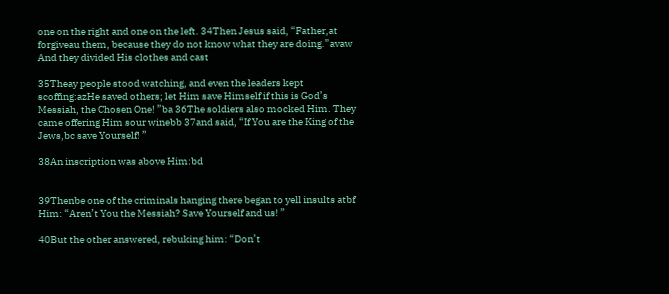one on the right and one on the left. 34Then Jesus said, “Father,at forgiveau them, because they do not know what they are doing.”avaw And they divided His clothes and cast

35Theay people stood watching, and even the leaders kept scoffing:azHe saved others; let Him save Himself if this is God’s Messiah, the Chosen One! ”ba 36The soldiers also mocked Him. They came offering Him sour winebb 37and said, “If You are the King of the Jews,bc save Yourself! ”

38An inscription was above Him:bd


39Thenbe one of the criminals hanging there began to yell insults atbf Him: “Aren’t You the Messiah? Save Yourself and us! ”

40But the other answered, rebuking him: “Don’t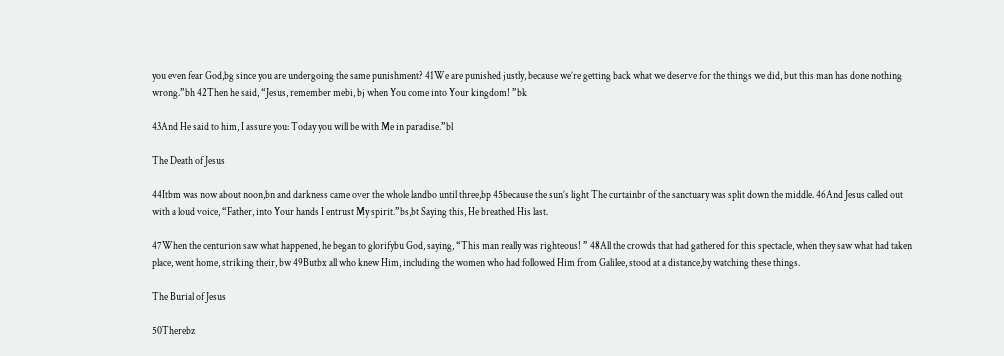you even fear God,bg since you are undergoing the same punishment? 41We are punished justly, because we’re getting back what we deserve for the things we did, but this man has done nothing wrong.”bh 42Then he said, “Jesus, remember mebi, bj when You come into Your kingdom! ”bk

43And He said to him, I assure you: Today you will be with Me in paradise.”bl

The Death of Jesus

44Itbm was now about noon,bn and darkness came over the whole landbo until three,bp 45because the sun’s light The curtainbr of the sanctuary was split down the middle. 46And Jesus called out with a loud voice, “Father, into Your hands I entrust My spirit.”bs,bt Saying this, He breathed His last.

47When the centurion saw what happened, he began to glorifybu God, saying, “This man really was righteous! ” 48All the crowds that had gathered for this spectacle, when they saw what had taken place, went home, striking their, bw 49Butbx all who knew Him, including the women who had followed Him from Galilee, stood at a distance,by watching these things.

The Burial of Jesus

50Therebz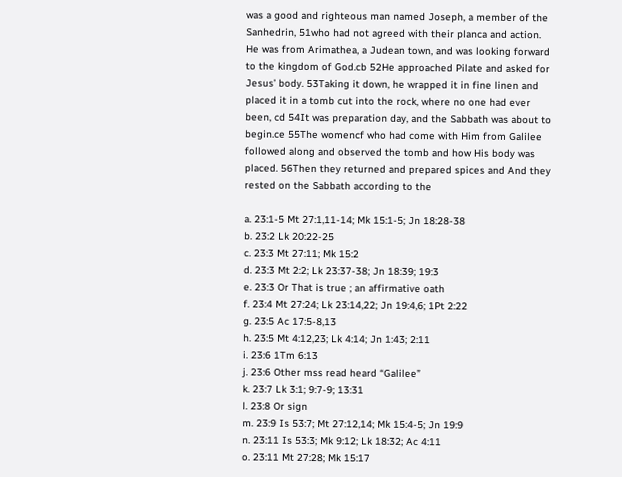was a good and righteous man named Joseph, a member of the Sanhedrin, 51who had not agreed with their planca and action. He was from Arimathea, a Judean town, and was looking forward to the kingdom of God.cb 52He approached Pilate and asked for Jesus’ body. 53Taking it down, he wrapped it in fine linen and placed it in a tomb cut into the rock, where no one had ever been, cd 54It was preparation day, and the Sabbath was about to begin.ce 55The womencf who had come with Him from Galilee followed along and observed the tomb and how His body was placed. 56Then they returned and prepared spices and And they rested on the Sabbath according to the

a. 23:1-5 Mt 27:1,11-14; Mk 15:1-5; Jn 18:28-38
b. 23:2 Lk 20:22-25
c. 23:3 Mt 27:11; Mk 15:2
d. 23:3 Mt 2:2; Lk 23:37-38; Jn 18:39; 19:3
e. 23:3 Or That is true ; an affirmative oath
f. 23:4 Mt 27:24; Lk 23:14,22; Jn 19:4,6; 1Pt 2:22
g. 23:5 Ac 17:5-8,13
h. 23:5 Mt 4:12,23; Lk 4:14; Jn 1:43; 2:11
i. 23:6 1Tm 6:13
j. 23:6 Other mss read heard “Galilee”
k. 23:7 Lk 3:1; 9:7-9; 13:31
l. 23:8 Or sign
m. 23:9 Is 53:7; Mt 27:12,14; Mk 15:4-5; Jn 19:9
n. 23:11 Is 53:3; Mk 9:12; Lk 18:32; Ac 4:11
o. 23:11 Mt 27:28; Mk 15:17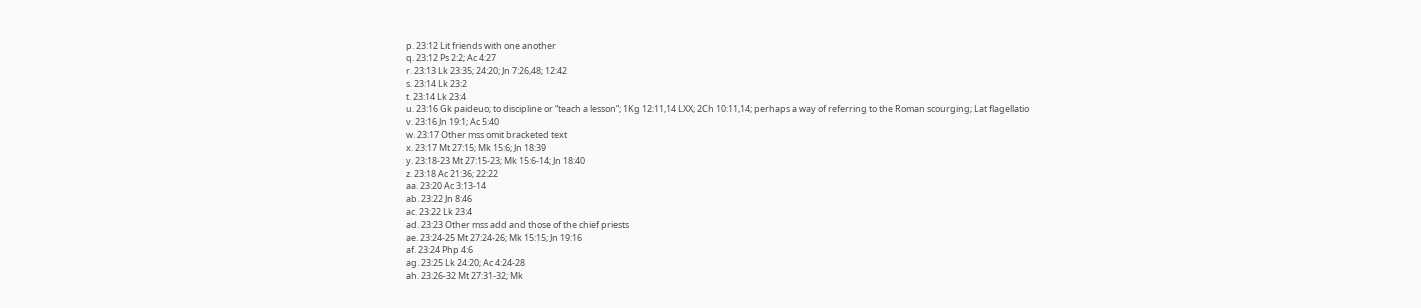p. 23:12 Lit friends with one another
q. 23:12 Ps 2:2; Ac 4:27
r. 23:13 Lk 23:35; 24:20; Jn 7:26,48; 12:42
s. 23:14 Lk 23:2
t. 23:14 Lk 23:4
u. 23:16 Gk paideuo; to discipline or “teach a lesson”; 1Kg 12:11,14 LXX; 2Ch 10:11,14; perhaps a way of referring to the Roman scourging; Lat flagellatio
v. 23:16 Jn 19:1; Ac 5:40
w. 23:17 Other mss omit bracketed text
x. 23:17 Mt 27:15; Mk 15:6; Jn 18:39
y. 23:18-23 Mt 27:15-23; Mk 15:6-14; Jn 18:40
z. 23:18 Ac 21:36; 22:22
aa. 23:20 Ac 3:13-14
ab. 23:22 Jn 8:46
ac. 23:22 Lk 23:4
ad. 23:23 Other mss add and those of the chief priests
ae. 23:24-25 Mt 27:24-26; Mk 15:15; Jn 19:16
af. 23:24 Php 4:6
ag. 23:25 Lk 24:20; Ac 4:24-28
ah. 23:26-32 Mt 27:31-32; Mk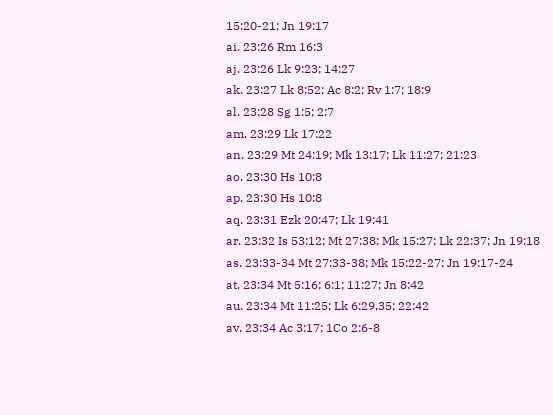15:20-21; Jn 19:17
ai. 23:26 Rm 16:3
aj. 23:26 Lk 9:23; 14:27
ak. 23:27 Lk 8:52; Ac 8:2; Rv 1:7; 18:9
al. 23:28 Sg 1:5; 2:7
am. 23:29 Lk 17:22
an. 23:29 Mt 24:19; Mk 13:17; Lk 11:27; 21:23
ao. 23:30 Hs 10:8
ap. 23:30 Hs 10:8
aq. 23:31 Ezk 20:47; Lk 19:41
ar. 23:32 Is 53:12; Mt 27:38; Mk 15:27; Lk 22:37; Jn 19:18
as. 23:33-34 Mt 27:33-38; Mk 15:22-27; Jn 19:17-24
at. 23:34 Mt 5:16; 6:1; 11:27; Jn 8:42
au. 23:34 Mt 11:25; Lk 6:29,35; 22:42
av. 23:34 Ac 3:17; 1Co 2:6-8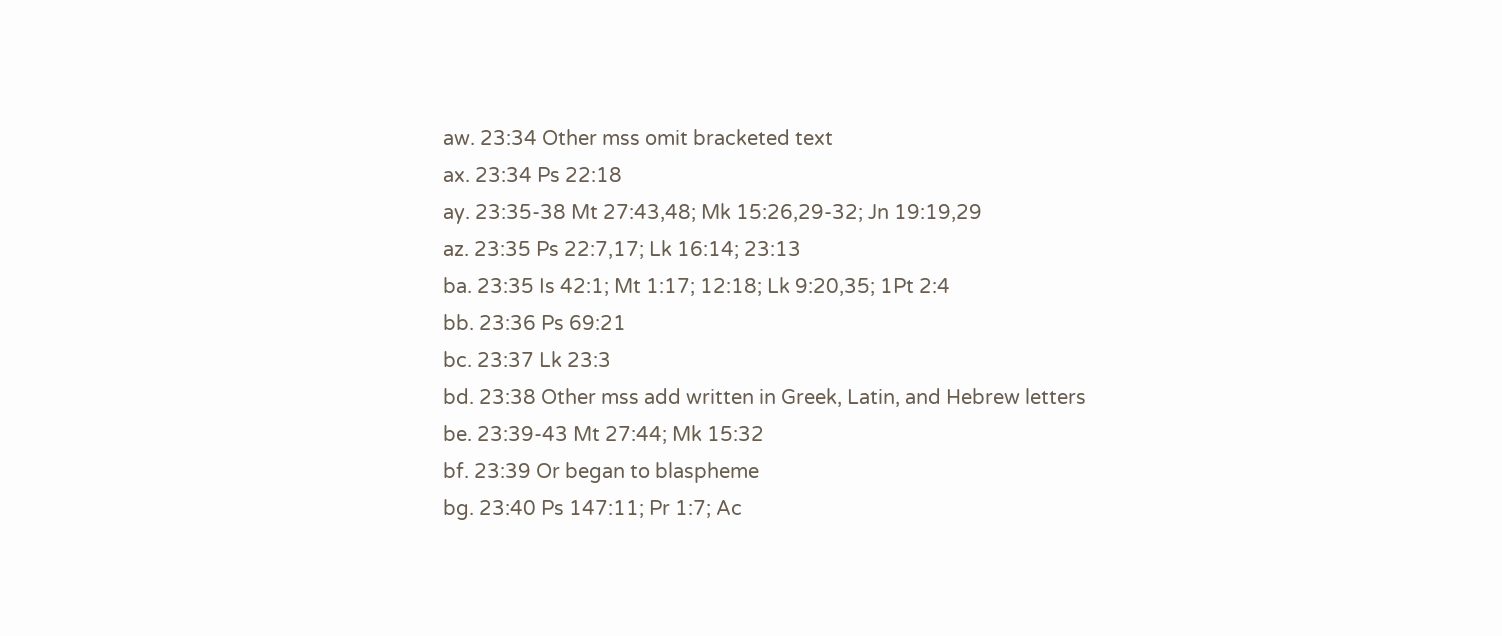aw. 23:34 Other mss omit bracketed text
ax. 23:34 Ps 22:18
ay. 23:35-38 Mt 27:43,48; Mk 15:26,29-32; Jn 19:19,29
az. 23:35 Ps 22:7,17; Lk 16:14; 23:13
ba. 23:35 Is 42:1; Mt 1:17; 12:18; Lk 9:20,35; 1Pt 2:4
bb. 23:36 Ps 69:21
bc. 23:37 Lk 23:3
bd. 23:38 Other mss add written in Greek, Latin, and Hebrew letters
be. 23:39-43 Mt 27:44; Mk 15:32
bf. 23:39 Or began to blaspheme
bg. 23:40 Ps 147:11; Pr 1:7; Ac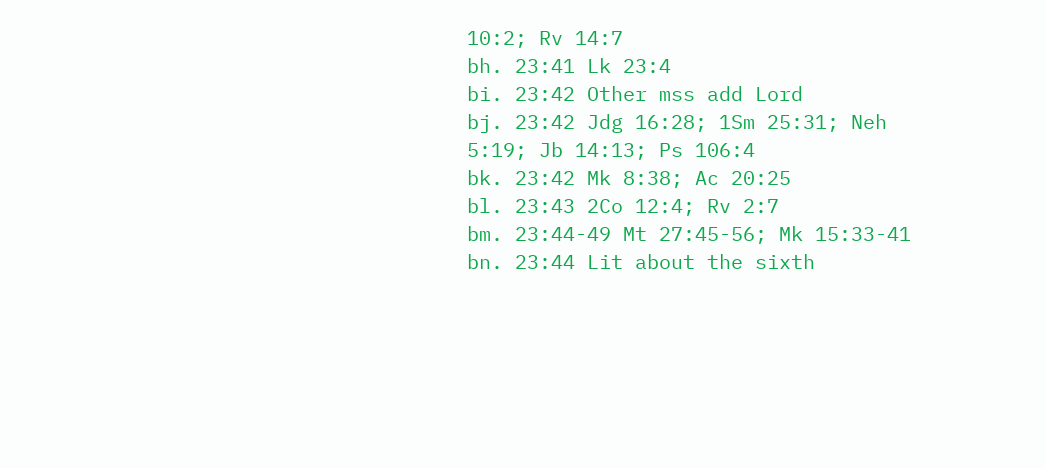10:2; Rv 14:7
bh. 23:41 Lk 23:4
bi. 23:42 Other mss add Lord
bj. 23:42 Jdg 16:28; 1Sm 25:31; Neh 5:19; Jb 14:13; Ps 106:4
bk. 23:42 Mk 8:38; Ac 20:25
bl. 23:43 2Co 12:4; Rv 2:7
bm. 23:44-49 Mt 27:45-56; Mk 15:33-41
bn. 23:44 Lit about the sixth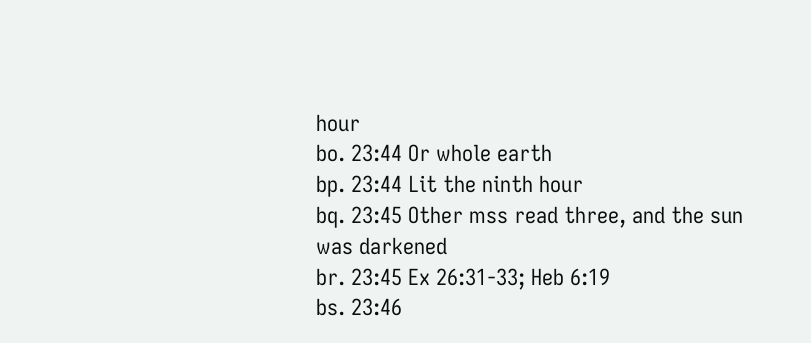hour
bo. 23:44 Or whole earth
bp. 23:44 Lit the ninth hour
bq. 23:45 Other mss read three, and the sun was darkened
br. 23:45 Ex 26:31-33; Heb 6:19
bs. 23:46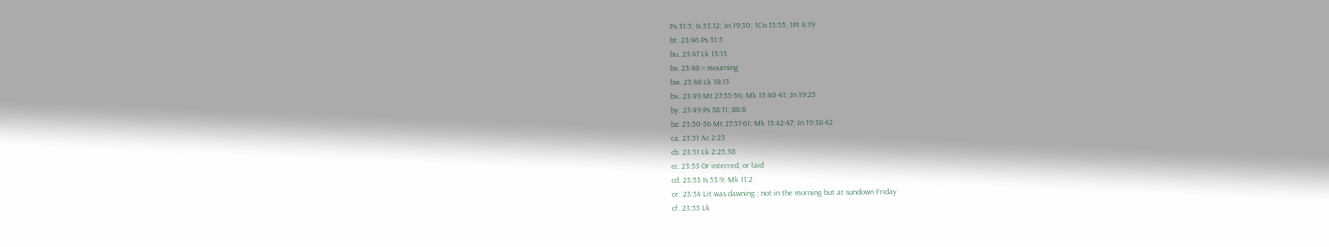Ps 31:5; Is 53:12; Jn 19:30; 1Co 15:55; 1Pt 4:19
bt. 23:46 Ps 31:5
bu. 23:47 Lk 13:13
bv. 23:48 = mourning
bw. 23:48 Lk 18:13
bx. 23:49 Mt 27:55-56; Mk 15:40-41; Jn 19:25
by. 23:49 Ps 38:11; 88:8
bz. 23:50-56 Mt 27:57-61; Mk 15:42-47; Jn 19:38-42
ca. 23:51 Ac 2:23
cb. 23:51 Lk 2:25,38
cc. 23:53 Or interred, or laid
cd. 23:53 Is 53:9; Mk 11:2
ce. 23:54 Lit was dawning ; not in the morning but at sundown Friday
cf. 23:55 Lk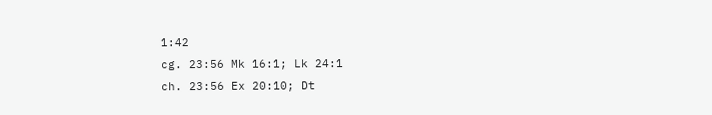1:42
cg. 23:56 Mk 16:1; Lk 24:1
ch. 23:56 Ex 20:10; Dt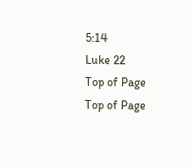5:14
Luke 22
Top of Page
Top of Page